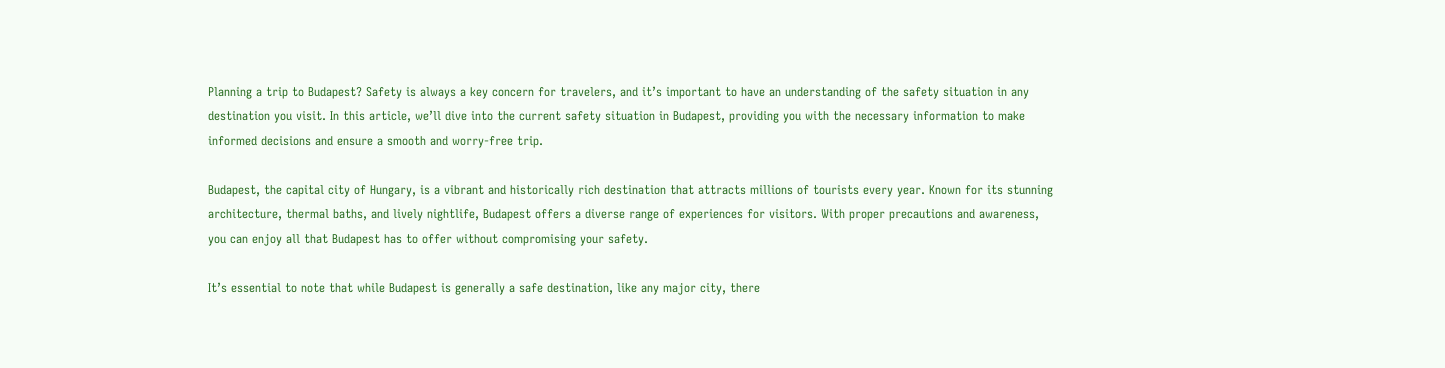Planning a trip to Budapest? Safety is always a key concern for travelers, and it’s important to have an understanding of the safety situation in any destination you visit. In this article, we’ll dive into the current safety situation in Budapest, providing you with the necessary information to make informed decisions and ensure a smooth and worry-free trip.

Budapest, the capital city of Hungary, is a vibrant and historically rich destination that attracts millions of tourists every year. Known for its stunning architecture, thermal baths, and lively nightlife, Budapest offers a diverse range of experiences for visitors. With proper precautions and awareness, you can enjoy all that Budapest has to offer without compromising your safety.

It’s essential to note that while Budapest is generally a safe destination, like any major city, there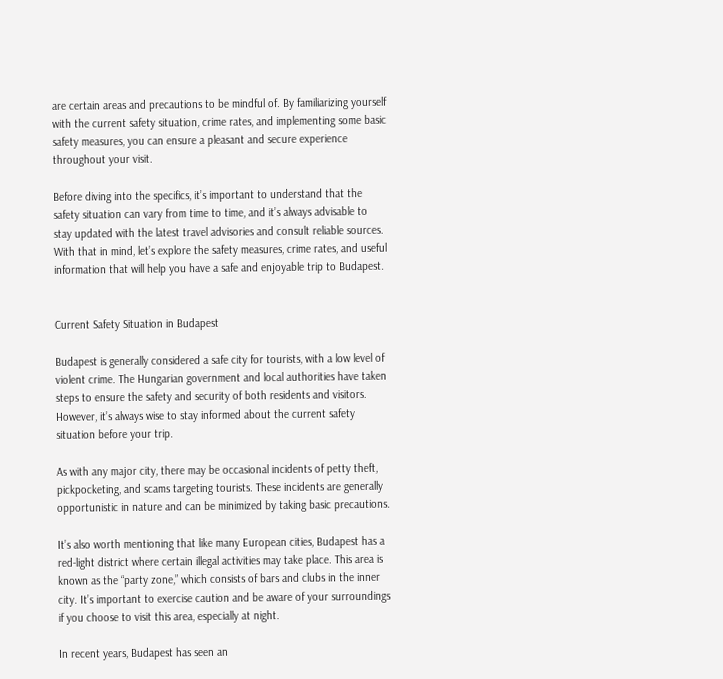are certain areas and precautions to be mindful of. By familiarizing yourself with the current safety situation, crime rates, and implementing some basic safety measures, you can ensure a pleasant and secure experience throughout your visit.

Before diving into the specifics, it’s important to understand that the safety situation can vary from time to time, and it’s always advisable to stay updated with the latest travel advisories and consult reliable sources. With that in mind, let’s explore the safety measures, crime rates, and useful information that will help you have a safe and enjoyable trip to Budapest.


Current Safety Situation in Budapest

Budapest is generally considered a safe city for tourists, with a low level of violent crime. The Hungarian government and local authorities have taken steps to ensure the safety and security of both residents and visitors. However, it’s always wise to stay informed about the current safety situation before your trip.

As with any major city, there may be occasional incidents of petty theft, pickpocketing, and scams targeting tourists. These incidents are generally opportunistic in nature and can be minimized by taking basic precautions.

It’s also worth mentioning that like many European cities, Budapest has a red-light district where certain illegal activities may take place. This area is known as the “party zone,” which consists of bars and clubs in the inner city. It’s important to exercise caution and be aware of your surroundings if you choose to visit this area, especially at night.

In recent years, Budapest has seen an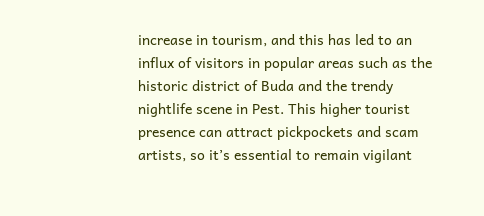increase in tourism, and this has led to an influx of visitors in popular areas such as the historic district of Buda and the trendy nightlife scene in Pest. This higher tourist presence can attract pickpockets and scam artists, so it’s essential to remain vigilant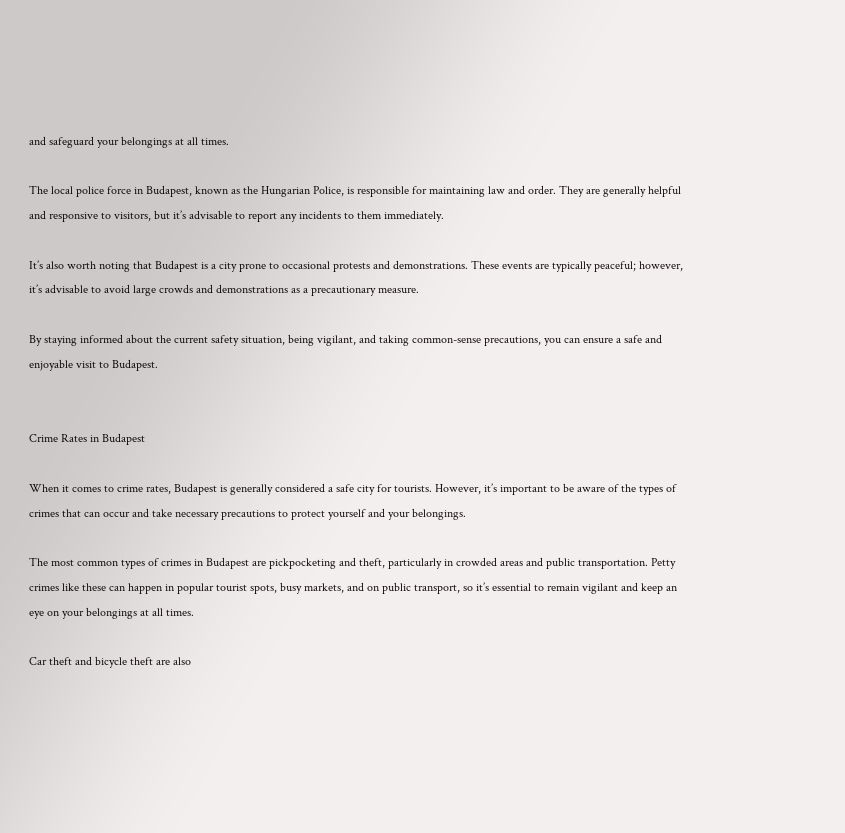and safeguard your belongings at all times.

The local police force in Budapest, known as the Hungarian Police, is responsible for maintaining law and order. They are generally helpful and responsive to visitors, but it’s advisable to report any incidents to them immediately.

It’s also worth noting that Budapest is a city prone to occasional protests and demonstrations. These events are typically peaceful; however, it’s advisable to avoid large crowds and demonstrations as a precautionary measure.

By staying informed about the current safety situation, being vigilant, and taking common-sense precautions, you can ensure a safe and enjoyable visit to Budapest.


Crime Rates in Budapest

When it comes to crime rates, Budapest is generally considered a safe city for tourists. However, it’s important to be aware of the types of crimes that can occur and take necessary precautions to protect yourself and your belongings.

The most common types of crimes in Budapest are pickpocketing and theft, particularly in crowded areas and public transportation. Petty crimes like these can happen in popular tourist spots, busy markets, and on public transport, so it’s essential to remain vigilant and keep an eye on your belongings at all times.

Car theft and bicycle theft are also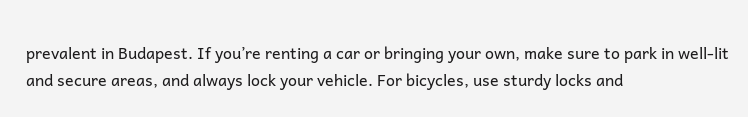prevalent in Budapest. If you’re renting a car or bringing your own, make sure to park in well-lit and secure areas, and always lock your vehicle. For bicycles, use sturdy locks and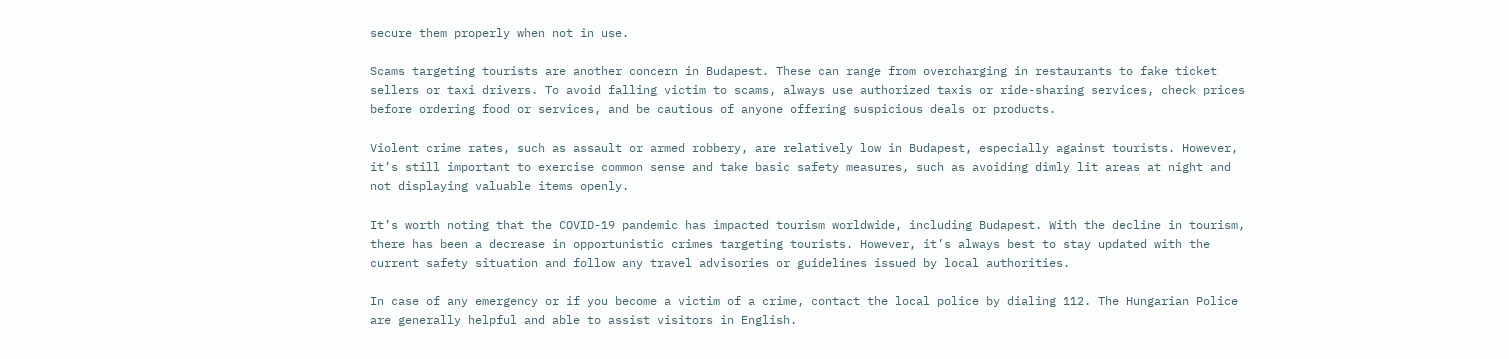secure them properly when not in use.

Scams targeting tourists are another concern in Budapest. These can range from overcharging in restaurants to fake ticket sellers or taxi drivers. To avoid falling victim to scams, always use authorized taxis or ride-sharing services, check prices before ordering food or services, and be cautious of anyone offering suspicious deals or products.

Violent crime rates, such as assault or armed robbery, are relatively low in Budapest, especially against tourists. However, it’s still important to exercise common sense and take basic safety measures, such as avoiding dimly lit areas at night and not displaying valuable items openly.

It’s worth noting that the COVID-19 pandemic has impacted tourism worldwide, including Budapest. With the decline in tourism, there has been a decrease in opportunistic crimes targeting tourists. However, it’s always best to stay updated with the current safety situation and follow any travel advisories or guidelines issued by local authorities.

In case of any emergency or if you become a victim of a crime, contact the local police by dialing 112. The Hungarian Police are generally helpful and able to assist visitors in English.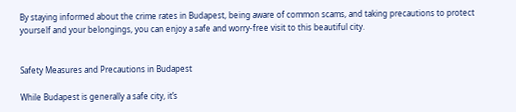By staying informed about the crime rates in Budapest, being aware of common scams, and taking precautions to protect yourself and your belongings, you can enjoy a safe and worry-free visit to this beautiful city.


Safety Measures and Precautions in Budapest

While Budapest is generally a safe city, it’s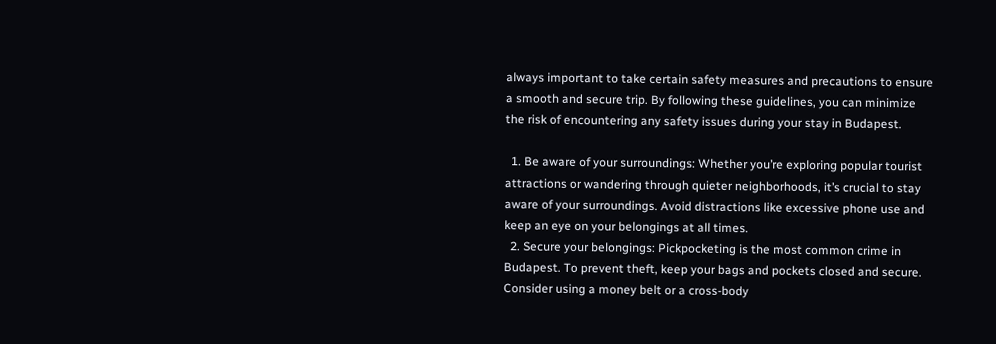always important to take certain safety measures and precautions to ensure a smooth and secure trip. By following these guidelines, you can minimize the risk of encountering any safety issues during your stay in Budapest.

  1. Be aware of your surroundings: Whether you’re exploring popular tourist attractions or wandering through quieter neighborhoods, it’s crucial to stay aware of your surroundings. Avoid distractions like excessive phone use and keep an eye on your belongings at all times.
  2. Secure your belongings: Pickpocketing is the most common crime in Budapest. To prevent theft, keep your bags and pockets closed and secure. Consider using a money belt or a cross-body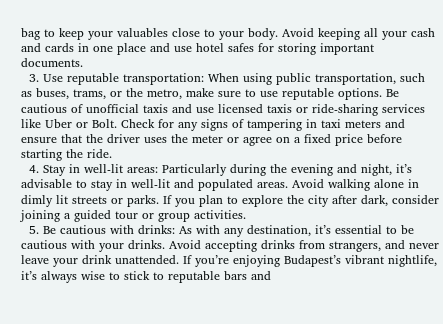bag to keep your valuables close to your body. Avoid keeping all your cash and cards in one place and use hotel safes for storing important documents.
  3. Use reputable transportation: When using public transportation, such as buses, trams, or the metro, make sure to use reputable options. Be cautious of unofficial taxis and use licensed taxis or ride-sharing services like Uber or Bolt. Check for any signs of tampering in taxi meters and ensure that the driver uses the meter or agree on a fixed price before starting the ride.
  4. Stay in well-lit areas: Particularly during the evening and night, it’s advisable to stay in well-lit and populated areas. Avoid walking alone in dimly lit streets or parks. If you plan to explore the city after dark, consider joining a guided tour or group activities.
  5. Be cautious with drinks: As with any destination, it’s essential to be cautious with your drinks. Avoid accepting drinks from strangers, and never leave your drink unattended. If you’re enjoying Budapest’s vibrant nightlife, it’s always wise to stick to reputable bars and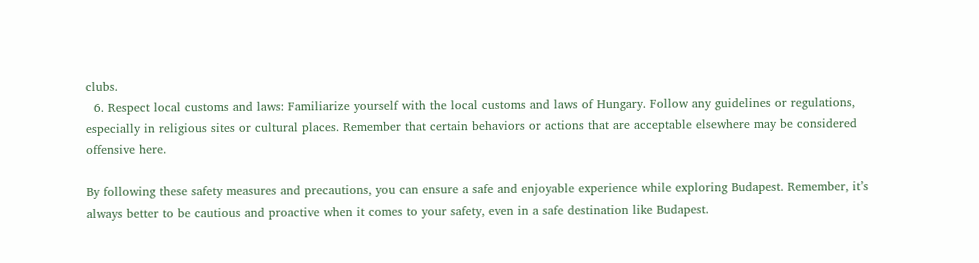clubs.
  6. Respect local customs and laws: Familiarize yourself with the local customs and laws of Hungary. Follow any guidelines or regulations, especially in religious sites or cultural places. Remember that certain behaviors or actions that are acceptable elsewhere may be considered offensive here.

By following these safety measures and precautions, you can ensure a safe and enjoyable experience while exploring Budapest. Remember, it’s always better to be cautious and proactive when it comes to your safety, even in a safe destination like Budapest.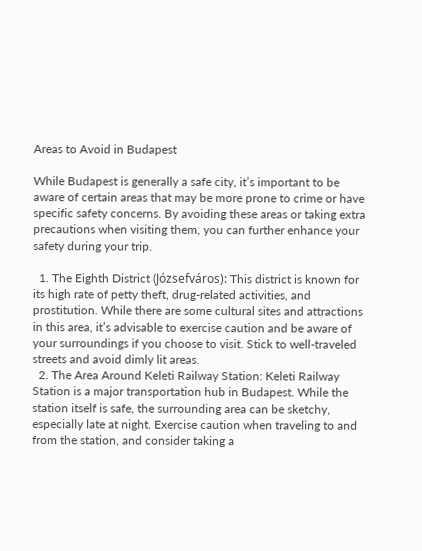Areas to Avoid in Budapest

While Budapest is generally a safe city, it’s important to be aware of certain areas that may be more prone to crime or have specific safety concerns. By avoiding these areas or taking extra precautions when visiting them, you can further enhance your safety during your trip.

  1. The Eighth District (Józsefváros): This district is known for its high rate of petty theft, drug-related activities, and prostitution. While there are some cultural sites and attractions in this area, it’s advisable to exercise caution and be aware of your surroundings if you choose to visit. Stick to well-traveled streets and avoid dimly lit areas.
  2. The Area Around Keleti Railway Station: Keleti Railway Station is a major transportation hub in Budapest. While the station itself is safe, the surrounding area can be sketchy, especially late at night. Exercise caution when traveling to and from the station, and consider taking a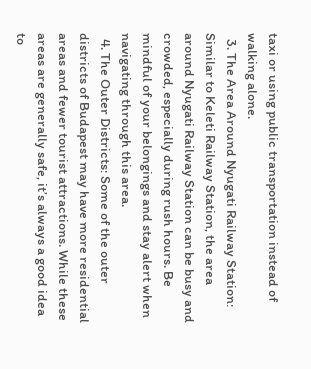taxi or using public transportation instead of walking alone.
  3. The Area Around Nyugati Railway Station: Similar to Keleti Railway Station, the area around Nyugati Railway Station can be busy and crowded, especially during rush hours. Be mindful of your belongings and stay alert when navigating through this area.
  4. The Outer Districts: Some of the outer districts of Budapest may have more residential areas and fewer tourist attractions. While these areas are generally safe, it’s always a good idea to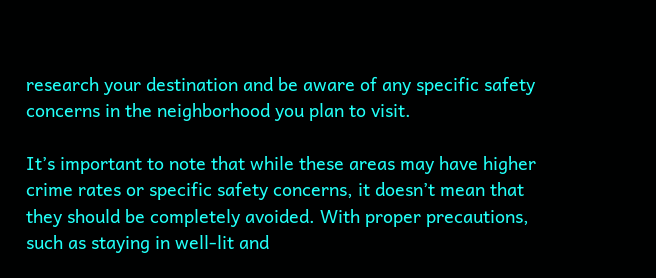research your destination and be aware of any specific safety concerns in the neighborhood you plan to visit.

It’s important to note that while these areas may have higher crime rates or specific safety concerns, it doesn’t mean that they should be completely avoided. With proper precautions, such as staying in well-lit and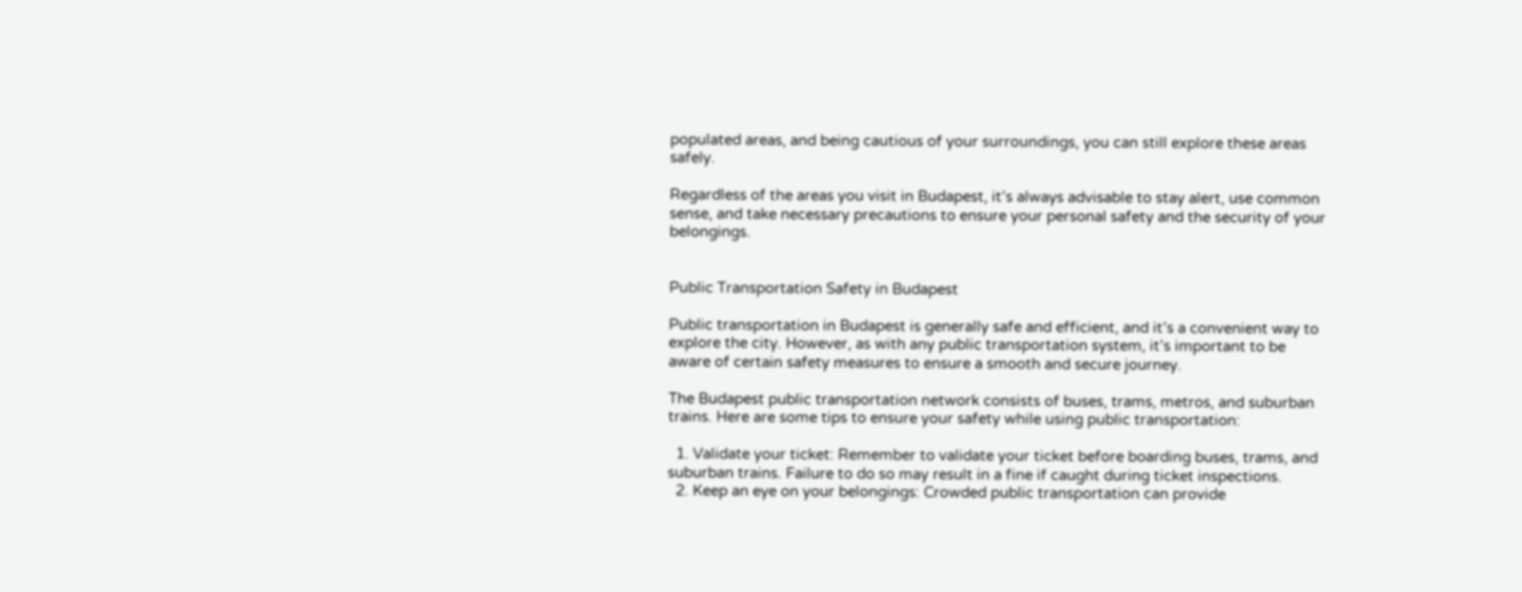populated areas, and being cautious of your surroundings, you can still explore these areas safely.

Regardless of the areas you visit in Budapest, it’s always advisable to stay alert, use common sense, and take necessary precautions to ensure your personal safety and the security of your belongings.


Public Transportation Safety in Budapest

Public transportation in Budapest is generally safe and efficient, and it’s a convenient way to explore the city. However, as with any public transportation system, it’s important to be aware of certain safety measures to ensure a smooth and secure journey.

The Budapest public transportation network consists of buses, trams, metros, and suburban trains. Here are some tips to ensure your safety while using public transportation:

  1. Validate your ticket: Remember to validate your ticket before boarding buses, trams, and suburban trains. Failure to do so may result in a fine if caught during ticket inspections.
  2. Keep an eye on your belongings: Crowded public transportation can provide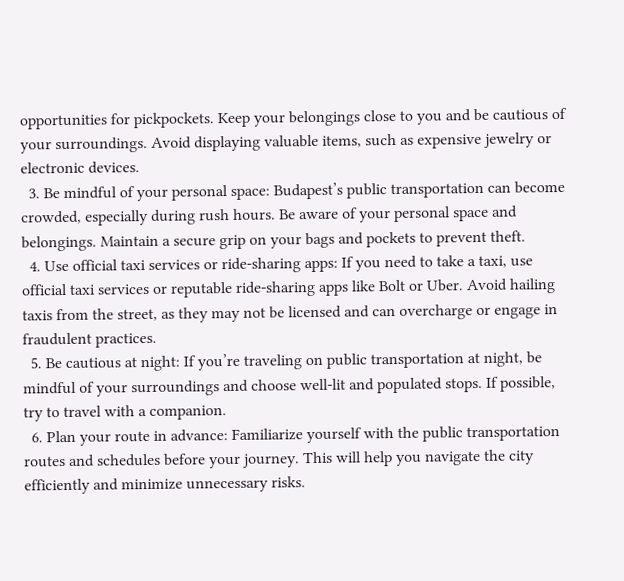opportunities for pickpockets. Keep your belongings close to you and be cautious of your surroundings. Avoid displaying valuable items, such as expensive jewelry or electronic devices.
  3. Be mindful of your personal space: Budapest’s public transportation can become crowded, especially during rush hours. Be aware of your personal space and belongings. Maintain a secure grip on your bags and pockets to prevent theft.
  4. Use official taxi services or ride-sharing apps: If you need to take a taxi, use official taxi services or reputable ride-sharing apps like Bolt or Uber. Avoid hailing taxis from the street, as they may not be licensed and can overcharge or engage in fraudulent practices.
  5. Be cautious at night: If you’re traveling on public transportation at night, be mindful of your surroundings and choose well-lit and populated stops. If possible, try to travel with a companion.
  6. Plan your route in advance: Familiarize yourself with the public transportation routes and schedules before your journey. This will help you navigate the city efficiently and minimize unnecessary risks.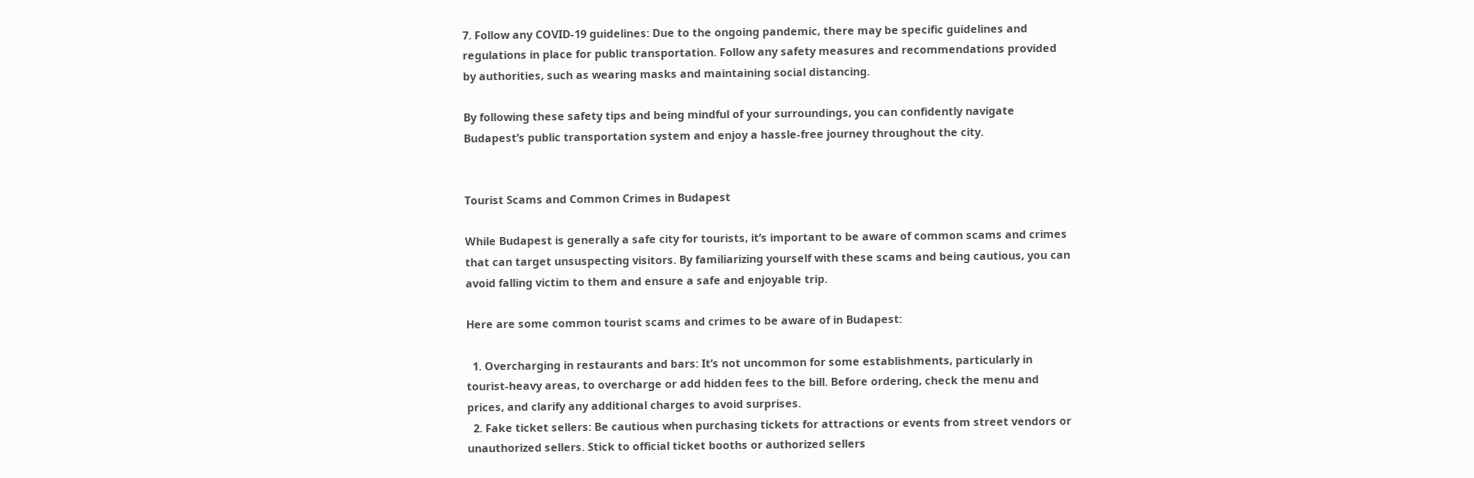7. Follow any COVID-19 guidelines: Due to the ongoing pandemic, there may be specific guidelines and regulations in place for public transportation. Follow any safety measures and recommendations provided by authorities, such as wearing masks and maintaining social distancing.

By following these safety tips and being mindful of your surroundings, you can confidently navigate Budapest’s public transportation system and enjoy a hassle-free journey throughout the city.


Tourist Scams and Common Crimes in Budapest

While Budapest is generally a safe city for tourists, it’s important to be aware of common scams and crimes that can target unsuspecting visitors. By familiarizing yourself with these scams and being cautious, you can avoid falling victim to them and ensure a safe and enjoyable trip.

Here are some common tourist scams and crimes to be aware of in Budapest:

  1. Overcharging in restaurants and bars: It’s not uncommon for some establishments, particularly in tourist-heavy areas, to overcharge or add hidden fees to the bill. Before ordering, check the menu and prices, and clarify any additional charges to avoid surprises.
  2. Fake ticket sellers: Be cautious when purchasing tickets for attractions or events from street vendors or unauthorized sellers. Stick to official ticket booths or authorized sellers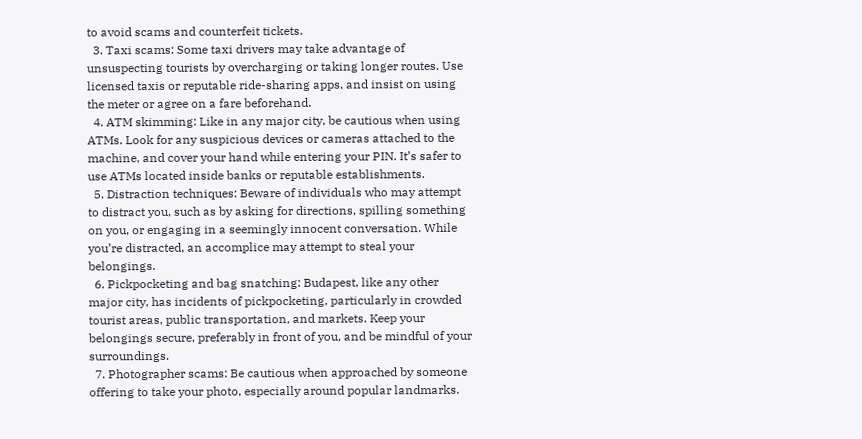to avoid scams and counterfeit tickets.
  3. Taxi scams: Some taxi drivers may take advantage of unsuspecting tourists by overcharging or taking longer routes. Use licensed taxis or reputable ride-sharing apps, and insist on using the meter or agree on a fare beforehand.
  4. ATM skimming: Like in any major city, be cautious when using ATMs. Look for any suspicious devices or cameras attached to the machine, and cover your hand while entering your PIN. It’s safer to use ATMs located inside banks or reputable establishments.
  5. Distraction techniques: Beware of individuals who may attempt to distract you, such as by asking for directions, spilling something on you, or engaging in a seemingly innocent conversation. While you’re distracted, an accomplice may attempt to steal your belongings.
  6. Pickpocketing and bag snatching: Budapest, like any other major city, has incidents of pickpocketing, particularly in crowded tourist areas, public transportation, and markets. Keep your belongings secure, preferably in front of you, and be mindful of your surroundings.
  7. Photographer scams: Be cautious when approached by someone offering to take your photo, especially around popular landmarks.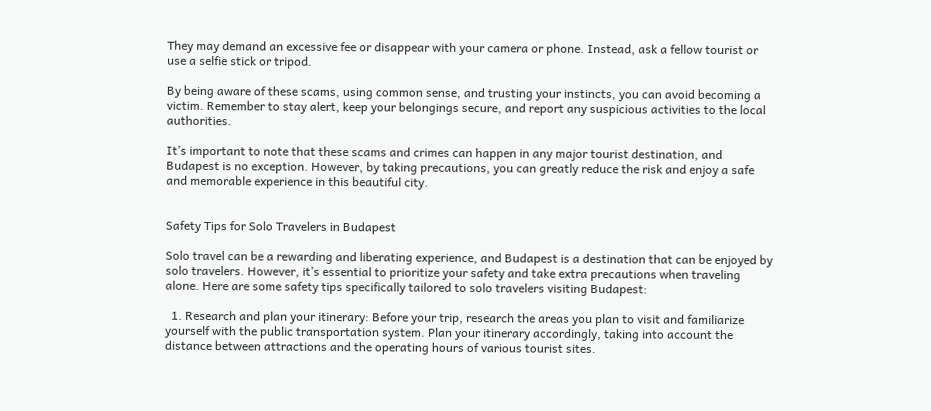They may demand an excessive fee or disappear with your camera or phone. Instead, ask a fellow tourist or use a selfie stick or tripod.

By being aware of these scams, using common sense, and trusting your instincts, you can avoid becoming a victim. Remember to stay alert, keep your belongings secure, and report any suspicious activities to the local authorities.

It’s important to note that these scams and crimes can happen in any major tourist destination, and Budapest is no exception. However, by taking precautions, you can greatly reduce the risk and enjoy a safe and memorable experience in this beautiful city.


Safety Tips for Solo Travelers in Budapest

Solo travel can be a rewarding and liberating experience, and Budapest is a destination that can be enjoyed by solo travelers. However, it’s essential to prioritize your safety and take extra precautions when traveling alone. Here are some safety tips specifically tailored to solo travelers visiting Budapest:

  1. Research and plan your itinerary: Before your trip, research the areas you plan to visit and familiarize yourself with the public transportation system. Plan your itinerary accordingly, taking into account the distance between attractions and the operating hours of various tourist sites.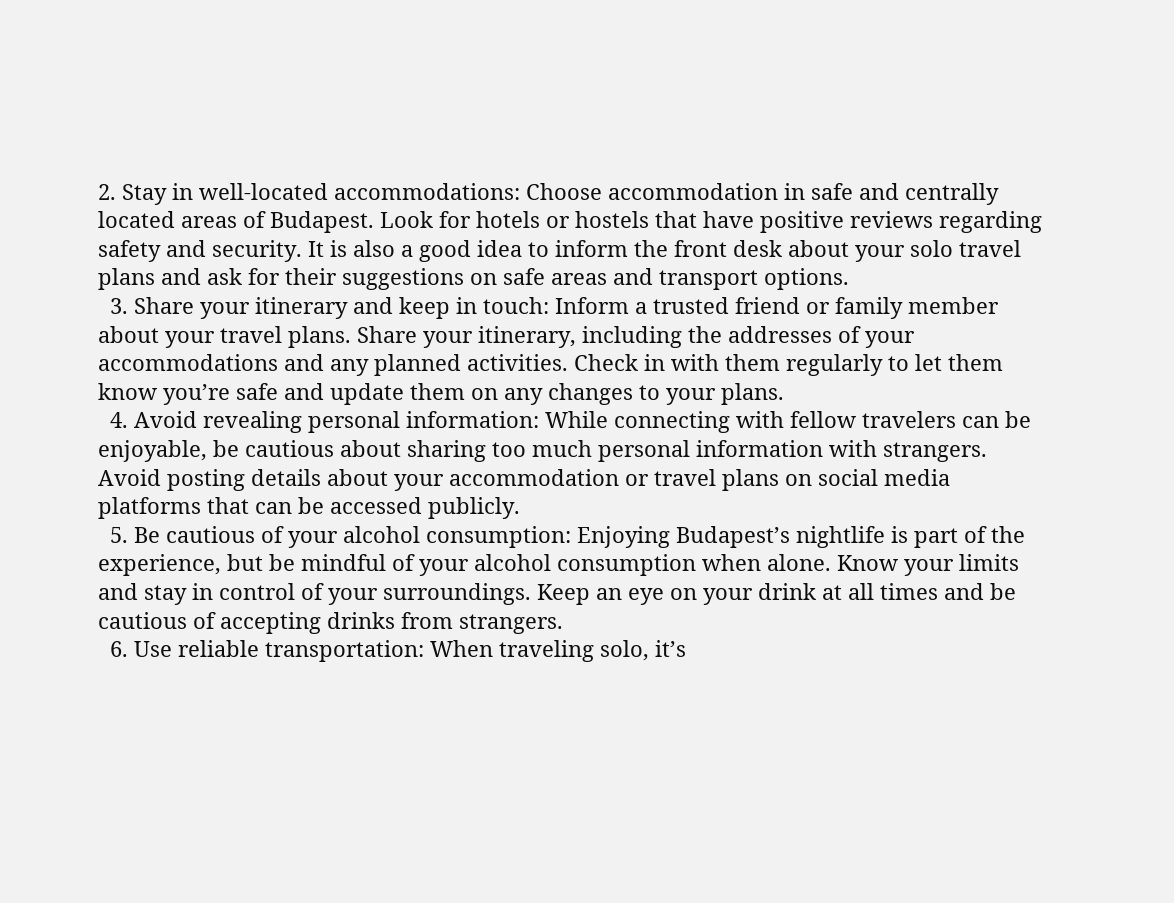2. Stay in well-located accommodations: Choose accommodation in safe and centrally located areas of Budapest. Look for hotels or hostels that have positive reviews regarding safety and security. It is also a good idea to inform the front desk about your solo travel plans and ask for their suggestions on safe areas and transport options.
  3. Share your itinerary and keep in touch: Inform a trusted friend or family member about your travel plans. Share your itinerary, including the addresses of your accommodations and any planned activities. Check in with them regularly to let them know you’re safe and update them on any changes to your plans.
  4. Avoid revealing personal information: While connecting with fellow travelers can be enjoyable, be cautious about sharing too much personal information with strangers. Avoid posting details about your accommodation or travel plans on social media platforms that can be accessed publicly.
  5. Be cautious of your alcohol consumption: Enjoying Budapest’s nightlife is part of the experience, but be mindful of your alcohol consumption when alone. Know your limits and stay in control of your surroundings. Keep an eye on your drink at all times and be cautious of accepting drinks from strangers.
  6. Use reliable transportation: When traveling solo, it’s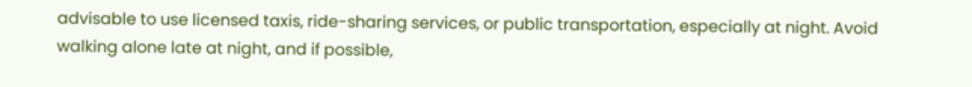advisable to use licensed taxis, ride-sharing services, or public transportation, especially at night. Avoid walking alone late at night, and if possible,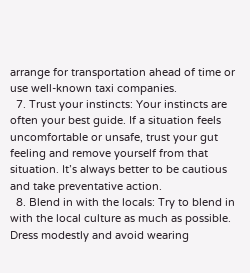arrange for transportation ahead of time or use well-known taxi companies.
  7. Trust your instincts: Your instincts are often your best guide. If a situation feels uncomfortable or unsafe, trust your gut feeling and remove yourself from that situation. It’s always better to be cautious and take preventative action.
  8. Blend in with the locals: Try to blend in with the local culture as much as possible. Dress modestly and avoid wearing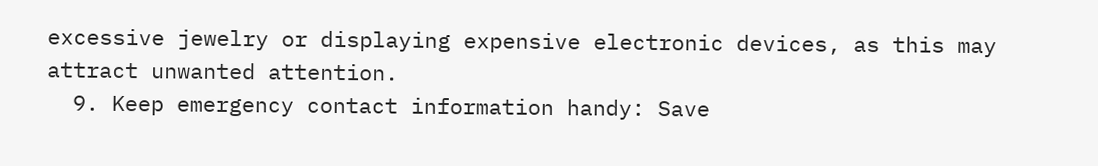excessive jewelry or displaying expensive electronic devices, as this may attract unwanted attention.
  9. Keep emergency contact information handy: Save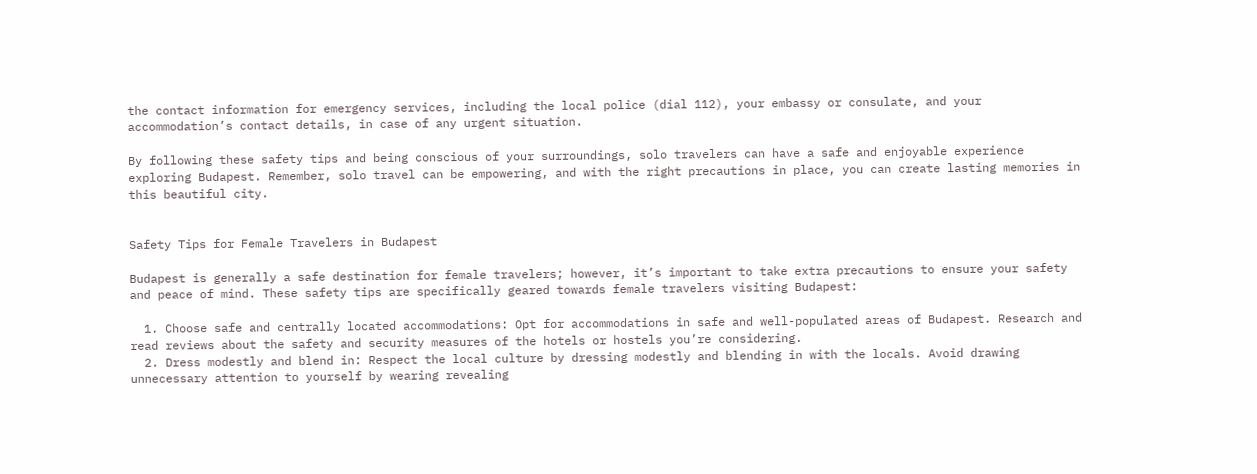the contact information for emergency services, including the local police (dial 112), your embassy or consulate, and your accommodation’s contact details, in case of any urgent situation.

By following these safety tips and being conscious of your surroundings, solo travelers can have a safe and enjoyable experience exploring Budapest. Remember, solo travel can be empowering, and with the right precautions in place, you can create lasting memories in this beautiful city.


Safety Tips for Female Travelers in Budapest

Budapest is generally a safe destination for female travelers; however, it’s important to take extra precautions to ensure your safety and peace of mind. These safety tips are specifically geared towards female travelers visiting Budapest:

  1. Choose safe and centrally located accommodations: Opt for accommodations in safe and well-populated areas of Budapest. Research and read reviews about the safety and security measures of the hotels or hostels you’re considering.
  2. Dress modestly and blend in: Respect the local culture by dressing modestly and blending in with the locals. Avoid drawing unnecessary attention to yourself by wearing revealing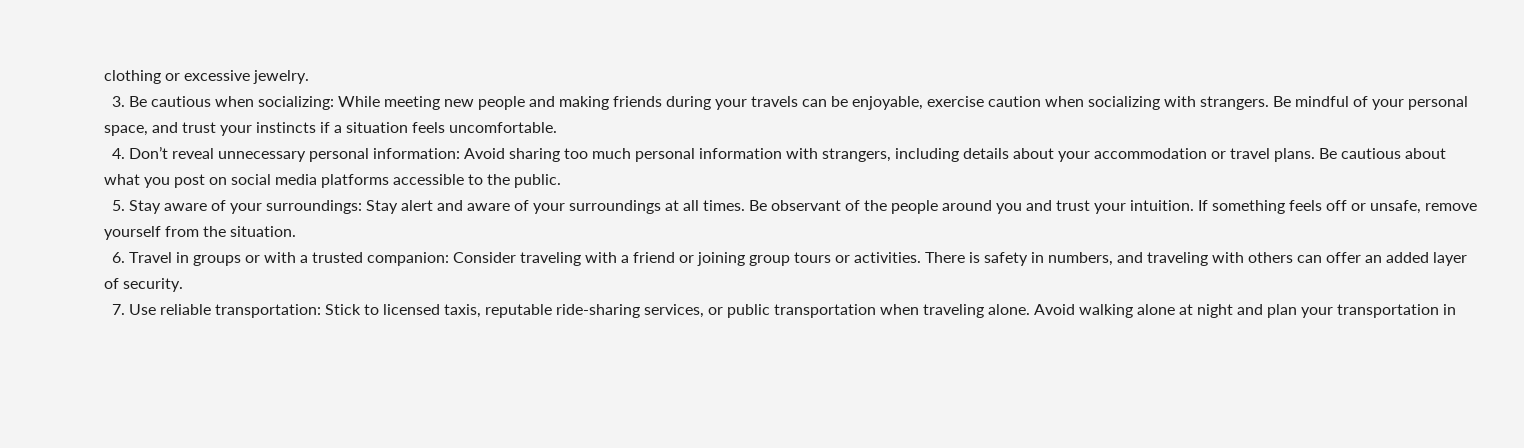clothing or excessive jewelry.
  3. Be cautious when socializing: While meeting new people and making friends during your travels can be enjoyable, exercise caution when socializing with strangers. Be mindful of your personal space, and trust your instincts if a situation feels uncomfortable.
  4. Don’t reveal unnecessary personal information: Avoid sharing too much personal information with strangers, including details about your accommodation or travel plans. Be cautious about what you post on social media platforms accessible to the public.
  5. Stay aware of your surroundings: Stay alert and aware of your surroundings at all times. Be observant of the people around you and trust your intuition. If something feels off or unsafe, remove yourself from the situation.
  6. Travel in groups or with a trusted companion: Consider traveling with a friend or joining group tours or activities. There is safety in numbers, and traveling with others can offer an added layer of security.
  7. Use reliable transportation: Stick to licensed taxis, reputable ride-sharing services, or public transportation when traveling alone. Avoid walking alone at night and plan your transportation in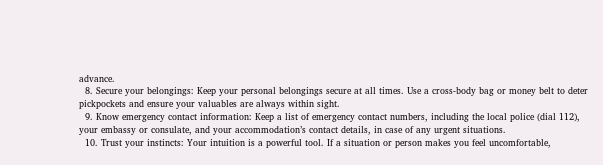advance.
  8. Secure your belongings: Keep your personal belongings secure at all times. Use a cross-body bag or money belt to deter pickpockets and ensure your valuables are always within sight.
  9. Know emergency contact information: Keep a list of emergency contact numbers, including the local police (dial 112), your embassy or consulate, and your accommodation’s contact details, in case of any urgent situations.
  10. Trust your instincts: Your intuition is a powerful tool. If a situation or person makes you feel uncomfortable,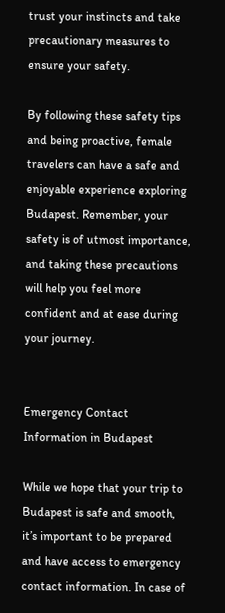trust your instincts and take precautionary measures to ensure your safety.

By following these safety tips and being proactive, female travelers can have a safe and enjoyable experience exploring Budapest. Remember, your safety is of utmost importance, and taking these precautions will help you feel more confident and at ease during your journey.


Emergency Contact Information in Budapest

While we hope that your trip to Budapest is safe and smooth, it’s important to be prepared and have access to emergency contact information. In case of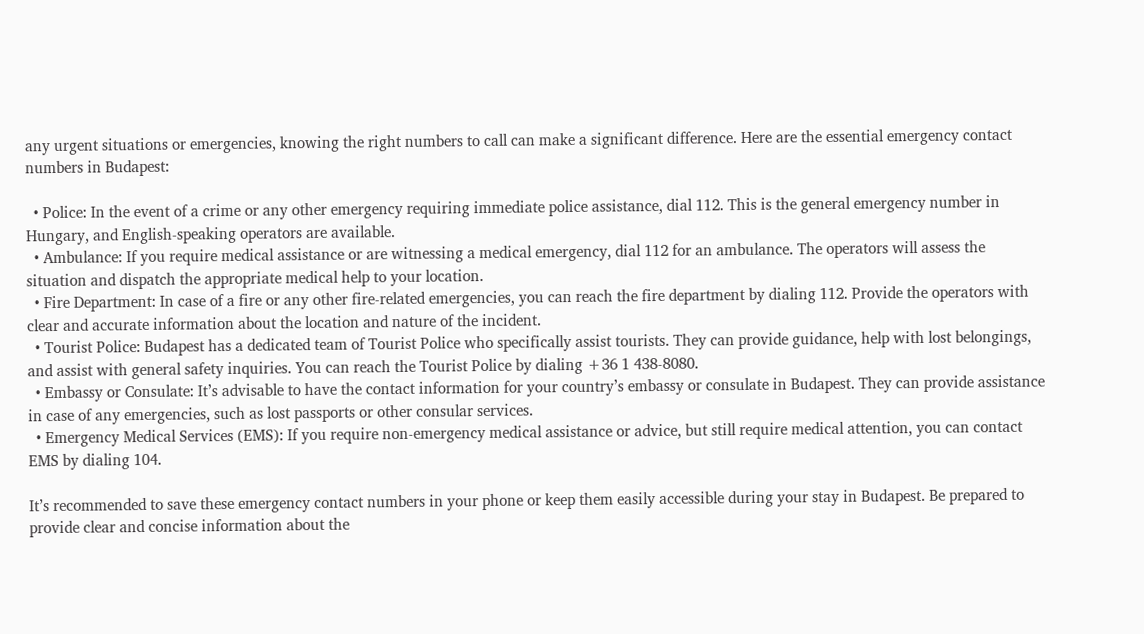any urgent situations or emergencies, knowing the right numbers to call can make a significant difference. Here are the essential emergency contact numbers in Budapest:

  • Police: In the event of a crime or any other emergency requiring immediate police assistance, dial 112. This is the general emergency number in Hungary, and English-speaking operators are available.
  • Ambulance: If you require medical assistance or are witnessing a medical emergency, dial 112 for an ambulance. The operators will assess the situation and dispatch the appropriate medical help to your location.
  • Fire Department: In case of a fire or any other fire-related emergencies, you can reach the fire department by dialing 112. Provide the operators with clear and accurate information about the location and nature of the incident.
  • Tourist Police: Budapest has a dedicated team of Tourist Police who specifically assist tourists. They can provide guidance, help with lost belongings, and assist with general safety inquiries. You can reach the Tourist Police by dialing +36 1 438-8080.
  • Embassy or Consulate: It’s advisable to have the contact information for your country’s embassy or consulate in Budapest. They can provide assistance in case of any emergencies, such as lost passports or other consular services.
  • Emergency Medical Services (EMS): If you require non-emergency medical assistance or advice, but still require medical attention, you can contact EMS by dialing 104.

It’s recommended to save these emergency contact numbers in your phone or keep them easily accessible during your stay in Budapest. Be prepared to provide clear and concise information about the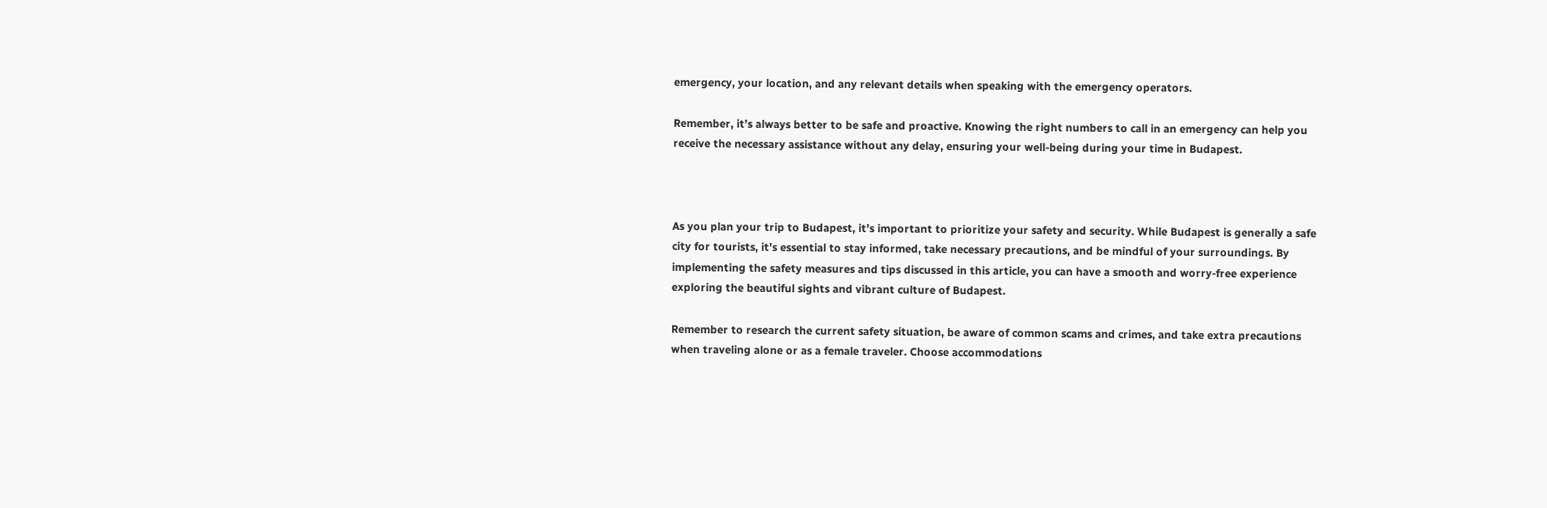emergency, your location, and any relevant details when speaking with the emergency operators.

Remember, it’s always better to be safe and proactive. Knowing the right numbers to call in an emergency can help you receive the necessary assistance without any delay, ensuring your well-being during your time in Budapest.



As you plan your trip to Budapest, it’s important to prioritize your safety and security. While Budapest is generally a safe city for tourists, it’s essential to stay informed, take necessary precautions, and be mindful of your surroundings. By implementing the safety measures and tips discussed in this article, you can have a smooth and worry-free experience exploring the beautiful sights and vibrant culture of Budapest.

Remember to research the current safety situation, be aware of common scams and crimes, and take extra precautions when traveling alone or as a female traveler. Choose accommodations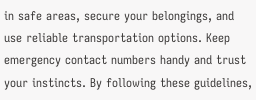in safe areas, secure your belongings, and use reliable transportation options. Keep emergency contact numbers handy and trust your instincts. By following these guidelines,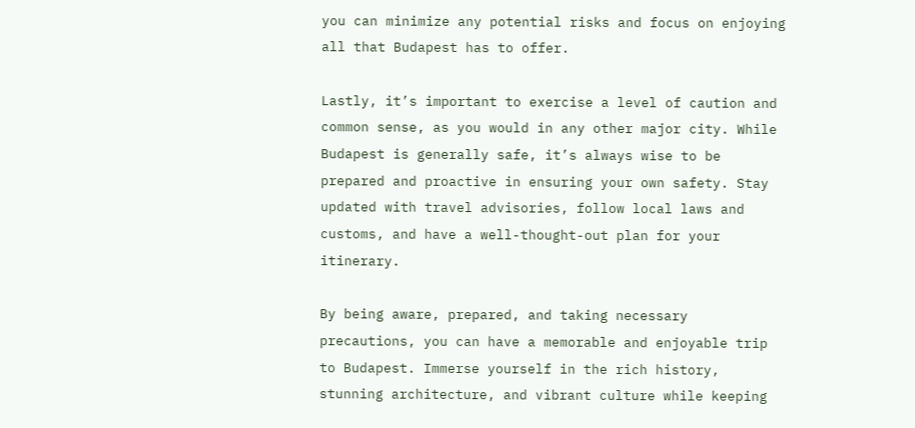you can minimize any potential risks and focus on enjoying all that Budapest has to offer.

Lastly, it’s important to exercise a level of caution and common sense, as you would in any other major city. While Budapest is generally safe, it’s always wise to be prepared and proactive in ensuring your own safety. Stay updated with travel advisories, follow local laws and customs, and have a well-thought-out plan for your itinerary.

By being aware, prepared, and taking necessary precautions, you can have a memorable and enjoyable trip to Budapest. Immerse yourself in the rich history, stunning architecture, and vibrant culture while keeping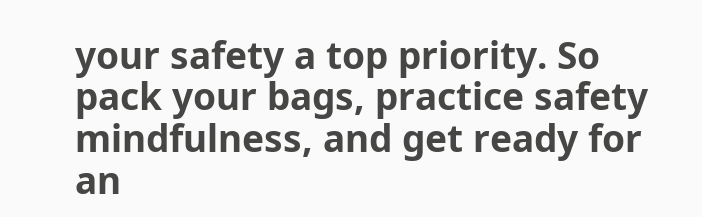your safety a top priority. So pack your bags, practice safety mindfulness, and get ready for an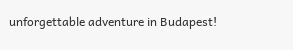unforgettable adventure in Budapest!